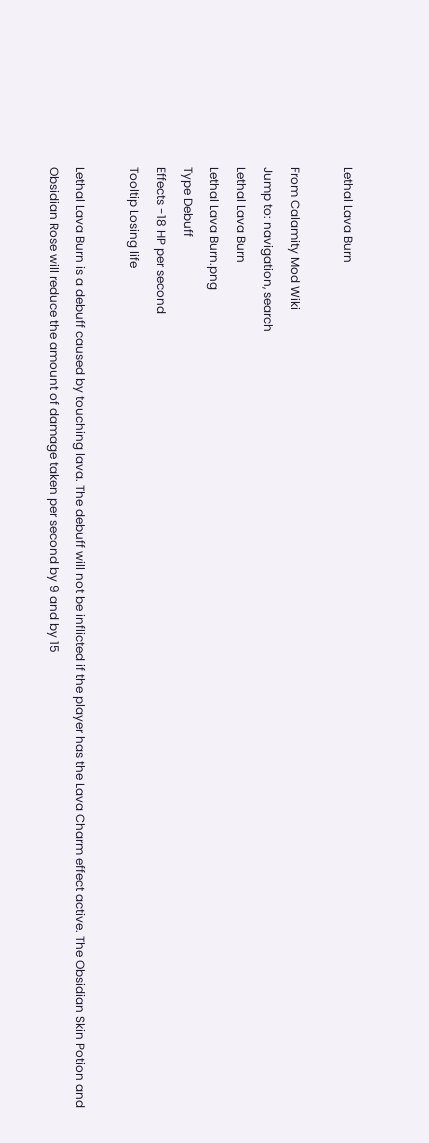Lethal Lava Burn

From Calamity Mod Wiki
Jump to: navigation, search
Lethal Lava Burn
Lethal Lava Burn.png
Type Debuff
Effects -18 HP per second
Tooltip Losing life

Lethal Lava Burn is a debuff caused by touching lava. The debuff will not be inflicted if the player has the Lava Charm effect active. The Obsidian Skin Potion and Obsidian Rose will reduce the amount of damage taken per second by 9 and by 15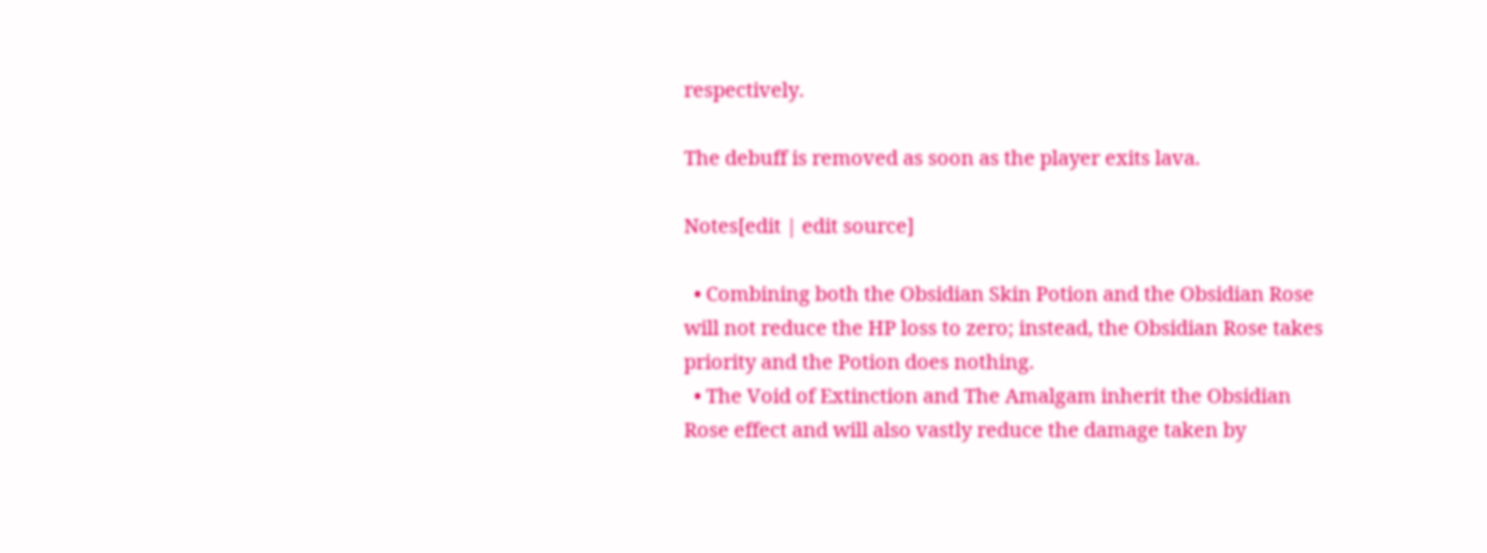respectively.

The debuff is removed as soon as the player exits lava.

Notes[edit | edit source]

  • Combining both the Obsidian Skin Potion and the Obsidian Rose will not reduce the HP loss to zero; instead, the Obsidian Rose takes priority and the Potion does nothing.
  • The Void of Extinction and The Amalgam inherit the Obsidian Rose effect and will also vastly reduce the damage taken by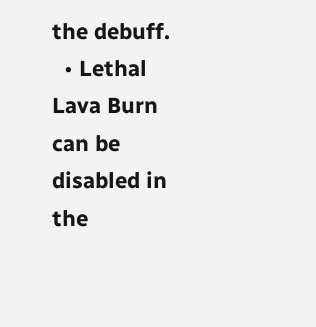the debuff.
  • Lethal Lava Burn can be disabled in the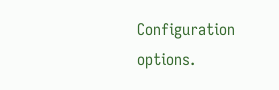Configuration options.